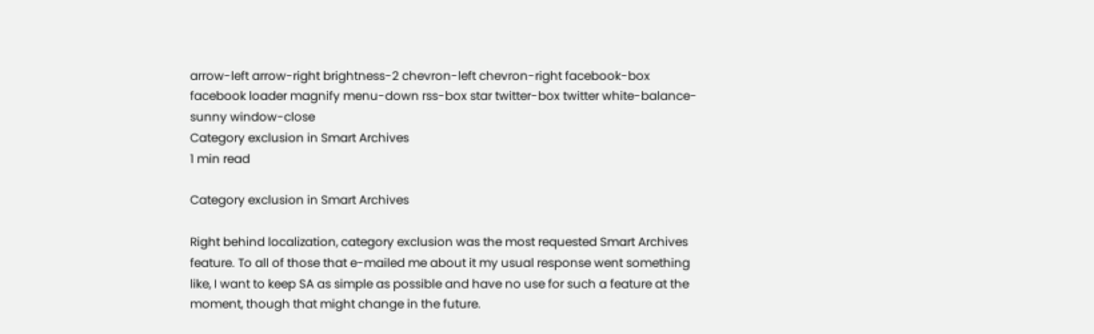arrow-left arrow-right brightness-2 chevron-left chevron-right facebook-box facebook loader magnify menu-down rss-box star twitter-box twitter white-balance-sunny window-close
Category exclusion in Smart Archives
1 min read

Category exclusion in Smart Archives

Right behind localization, category exclusion was the most requested Smart Archives feature. To all of those that e-mailed me about it my usual response went something like, I want to keep SA as simple as possible and have no use for such a feature at the moment, though that might change in the future.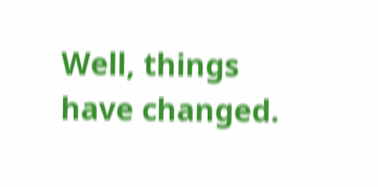Well, things have changed.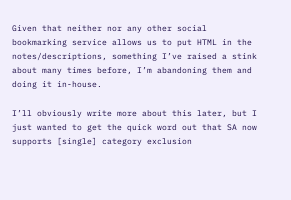Given that neither nor any other social bookmarking service allows us to put HTML in the notes/descriptions, something I’ve raised a stink about many times before, I’m abandoning them and doing it in-house.

I’ll obviously write more about this later, but I just wanted to get the quick word out that SA now supports [single] category exclusion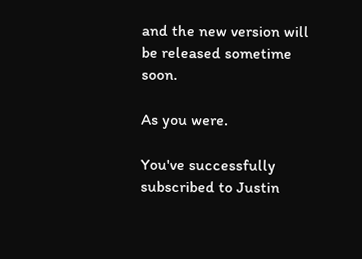and the new version will be released sometime soon.

As you were.

You've successfully subscribed to Justin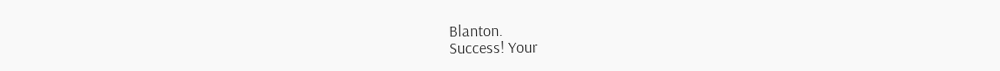Blanton.
Success! Your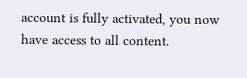account is fully activated, you now have access to all content.